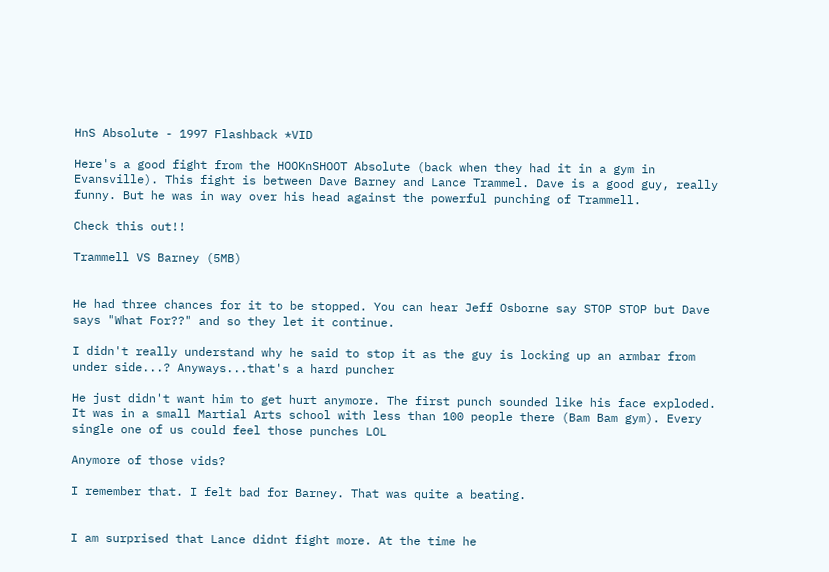HnS Absolute - 1997 Flashback *VID

Here's a good fight from the HOOKnSHOOT Absolute (back when they had it in a gym in Evansville). This fight is between Dave Barney and Lance Trammel. Dave is a good guy, really funny. But he was in way over his head against the powerful punching of Trammell.

Check this out!!

Trammell VS Barney (5MB)


He had three chances for it to be stopped. You can hear Jeff Osborne say STOP STOP but Dave says "What For??" and so they let it continue.

I didn't really understand why he said to stop it as the guy is locking up an armbar from under side...? Anyways...that's a hard puncher

He just didn't want him to get hurt anymore. The first punch sounded like his face exploded. It was in a small Martial Arts school with less than 100 people there (Bam Bam gym). Every single one of us could feel those punches LOL

Anymore of those vids?

I remember that. I felt bad for Barney. That was quite a beating.


I am surprised that Lance didnt fight more. At the time he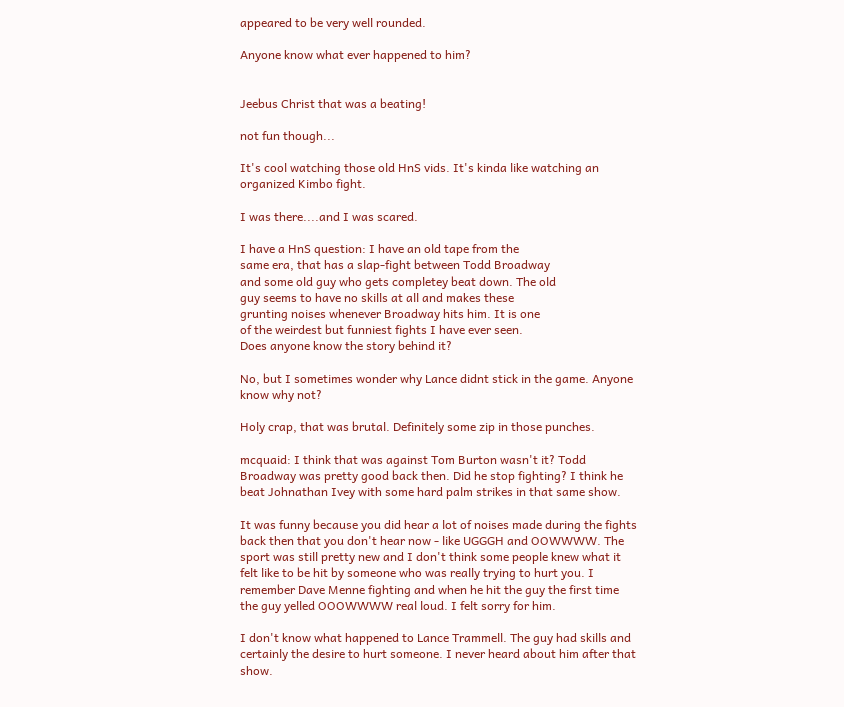appeared to be very well rounded.

Anyone know what ever happened to him?


Jeebus Christ that was a beating!

not fun though...

It's cool watching those old HnS vids. It's kinda like watching an organized Kimbo fight.

I was there....and I was scared.

I have a HnS question: I have an old tape from the
same era, that has a slap-fight between Todd Broadway
and some old guy who gets completey beat down. The old
guy seems to have no skills at all and makes these
grunting noises whenever Broadway hits him. It is one
of the weirdest but funniest fights I have ever seen.
Does anyone know the story behind it?

No, but I sometimes wonder why Lance didnt stick in the game. Anyone know why not?

Holy crap, that was brutal. Definitely some zip in those punches.

mcquaid: I think that was against Tom Burton wasn't it? Todd Broadway was pretty good back then. Did he stop fighting? I think he beat Johnathan Ivey with some hard palm strikes in that same show.

It was funny because you did hear a lot of noises made during the fights back then that you don't hear now - like UGGGH and OOWWWW. The sport was still pretty new and I don't think some people knew what it felt like to be hit by someone who was really trying to hurt you. I remember Dave Menne fighting and when he hit the guy the first time the guy yelled OOOWWWW real loud. I felt sorry for him.

I don't know what happened to Lance Trammell. The guy had skills and certainly the desire to hurt someone. I never heard about him after that show.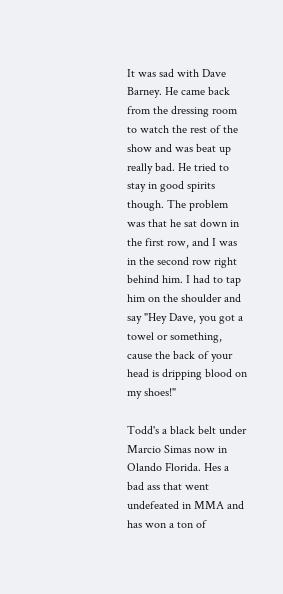It was sad with Dave Barney. He came back from the dressing room to watch the rest of the show and was beat up really bad. He tried to stay in good spirits though. The problem was that he sat down in the first row, and I was in the second row right behind him. I had to tap him on the shoulder and say "Hey Dave, you got a towel or something, cause the back of your head is dripping blood on my shoes!"

Todd's a black belt under Marcio Simas now in Olando Florida. Hes a bad ass that went undefeated in MMA and has won a ton of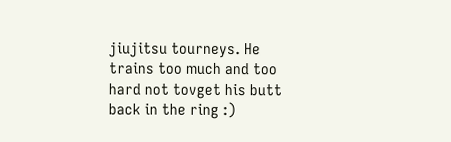jiujitsu tourneys. He trains too much and too hard not tovget his butt back in the ring :)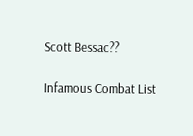Scott Bessac??

Infamous Combat List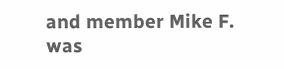and member Mike F. was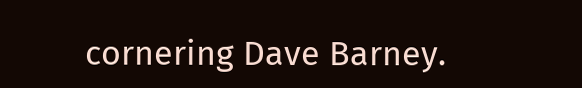cornering Dave Barney.